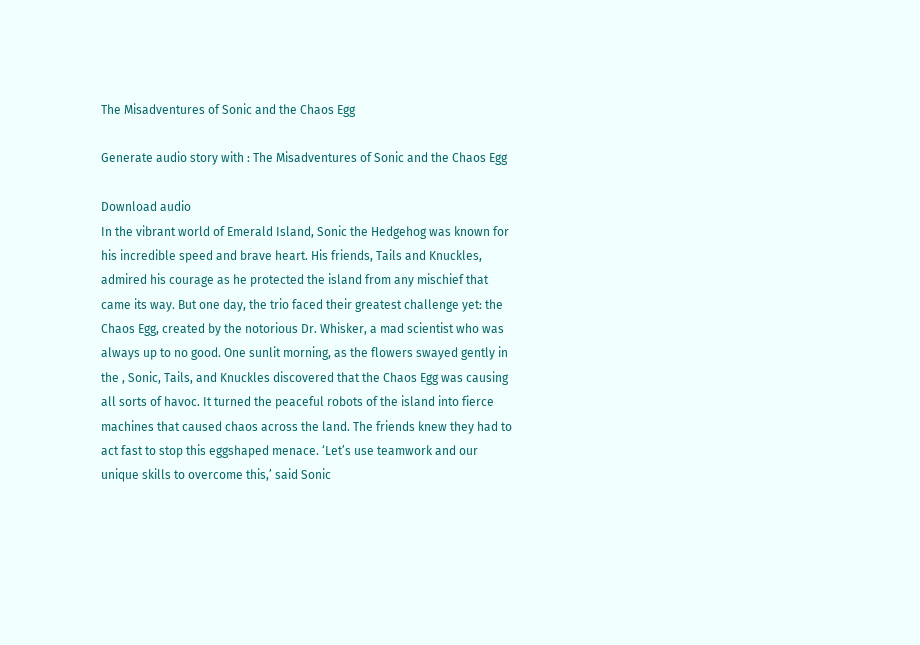The Misadventures of Sonic and the Chaos Egg

Generate audio story with : The Misadventures of Sonic and the Chaos Egg

Download audio
In the vibrant world of Emerald Island, Sonic the Hedgehog was known for his incredible speed and brave heart. His friends, Tails and Knuckles, admired his courage as he protected the island from any mischief that came its way. But one day, the trio faced their greatest challenge yet: the Chaos Egg, created by the notorious Dr. Whisker, a mad scientist who was always up to no good. One sunlit morning, as the flowers swayed gently in the , Sonic, Tails, and Knuckles discovered that the Chaos Egg was causing all sorts of havoc. It turned the peaceful robots of the island into fierce machines that caused chaos across the land. The friends knew they had to act fast to stop this eggshaped menace. ‘Let’s use teamwork and our unique skills to overcome this,’ said Sonic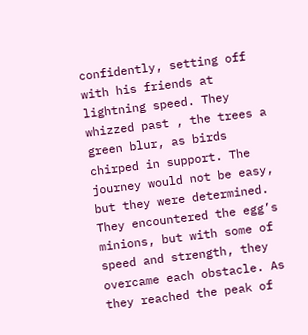confidently, setting off with his friends at lightning speed. They whizzed past , the trees a green blur, as birds chirped in support. The journey would not be easy, but they were determined. They encountered the egg’s minions, but with some of speed and strength, they overcame each obstacle. As they reached the peak of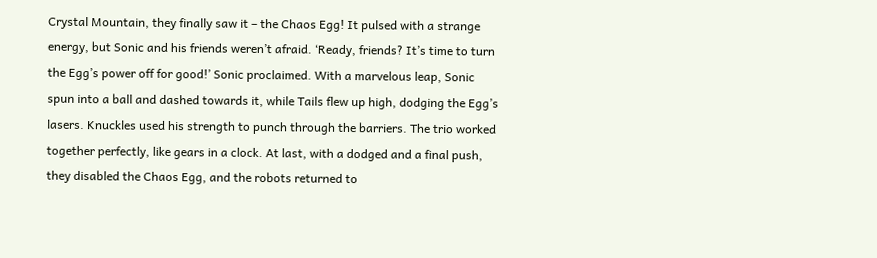Crystal Mountain, they finally saw it – the Chaos Egg! It pulsed with a strange energy, but Sonic and his friends weren’t afraid. ‘Ready, friends? It’s time to turn the Egg’s power off for good!’ Sonic proclaimed. With a marvelous leap, Sonic spun into a ball and dashed towards it, while Tails flew up high, dodging the Egg’s lasers. Knuckles used his strength to punch through the barriers. The trio worked together perfectly, like gears in a clock. At last, with a dodged and a final push, they disabled the Chaos Egg, and the robots returned to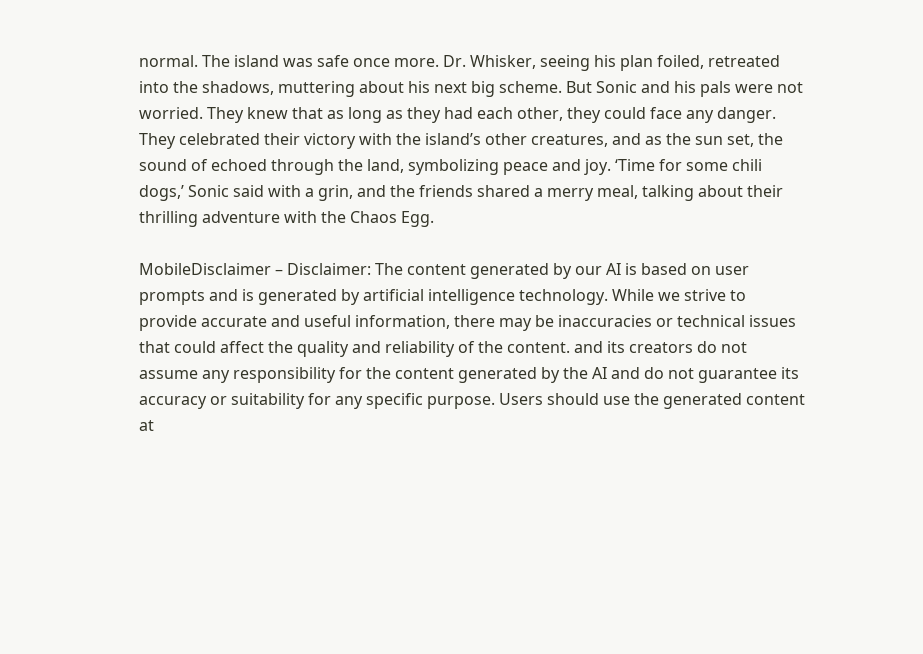normal. The island was safe once more. Dr. Whisker, seeing his plan foiled, retreated into the shadows, muttering about his next big scheme. But Sonic and his pals were not worried. They knew that as long as they had each other, they could face any danger. They celebrated their victory with the island’s other creatures, and as the sun set, the sound of echoed through the land, symbolizing peace and joy. ‘Time for some chili dogs,’ Sonic said with a grin, and the friends shared a merry meal, talking about their thrilling adventure with the Chaos Egg.

MobileDisclaimer – Disclaimer: The content generated by our AI is based on user prompts and is generated by artificial intelligence technology. While we strive to provide accurate and useful information, there may be inaccuracies or technical issues that could affect the quality and reliability of the content. and its creators do not assume any responsibility for the content generated by the AI and do not guarantee its accuracy or suitability for any specific purpose. Users should use the generated content at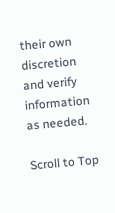their own discretion and verify information as needed.

Scroll to Top